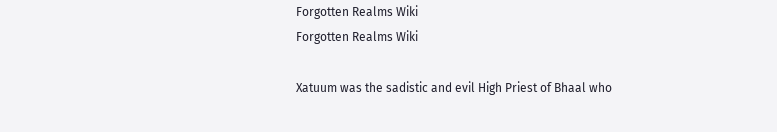Forgotten Realms Wiki
Forgotten Realms Wiki

Xatuum was the sadistic and evil High Priest of Bhaal who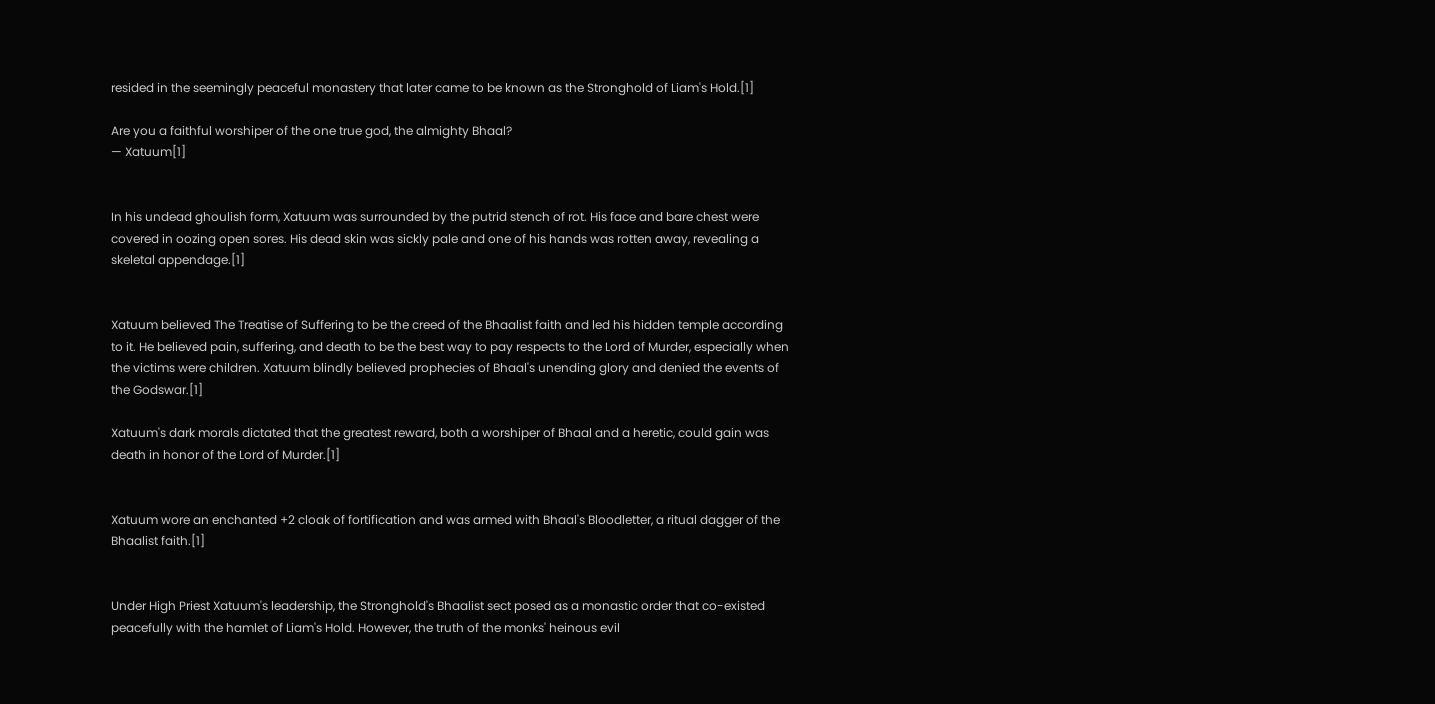resided in the seemingly peaceful monastery that later came to be known as the Stronghold of Liam's Hold.[1]

Are you a faithful worshiper of the one true god, the almighty Bhaal?
— Xatuum[1]


In his undead ghoulish form, Xatuum was surrounded by the putrid stench of rot. His face and bare chest were covered in oozing open sores. His dead skin was sickly pale and one of his hands was rotten away, revealing a skeletal appendage.[1]


Xatuum believed The Treatise of Suffering to be the creed of the Bhaalist faith and led his hidden temple according to it. He believed pain, suffering, and death to be the best way to pay respects to the Lord of Murder, especially when the victims were children. Xatuum blindly believed prophecies of Bhaal's unending glory and denied the events of the Godswar.[1]

Xatuum's dark morals dictated that the greatest reward, both a worshiper of Bhaal and a heretic, could gain was death in honor of the Lord of Murder.[1]


Xatuum wore an enchanted +2 cloak of fortification and was armed with Bhaal's Bloodletter, a ritual dagger of the Bhaalist faith.[1]


Under High Priest Xatuum's leadership, the Stronghold's Bhaalist sect posed as a monastic order that co-existed peacefully with the hamlet of Liam's Hold. However, the truth of the monks' heinous evil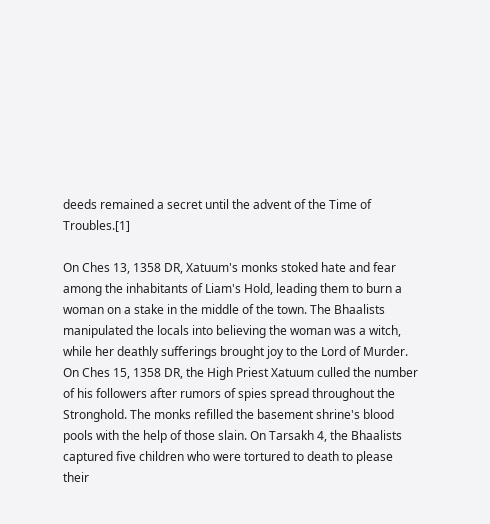deeds remained a secret until the advent of the Time of Troubles.[1]

On Ches 13, 1358 DR, Xatuum's monks stoked hate and fear among the inhabitants of Liam's Hold, leading them to burn a woman on a stake in the middle of the town. The Bhaalists manipulated the locals into believing the woman was a witch, while her deathly sufferings brought joy to the Lord of Murder. On Ches 15, 1358 DR, the High Priest Xatuum culled the number of his followers after rumors of spies spread throughout the Stronghold. The monks refilled the basement shrine's blood pools with the help of those slain. On Tarsakh 4, the Bhaalists captured five children who were tortured to death to please their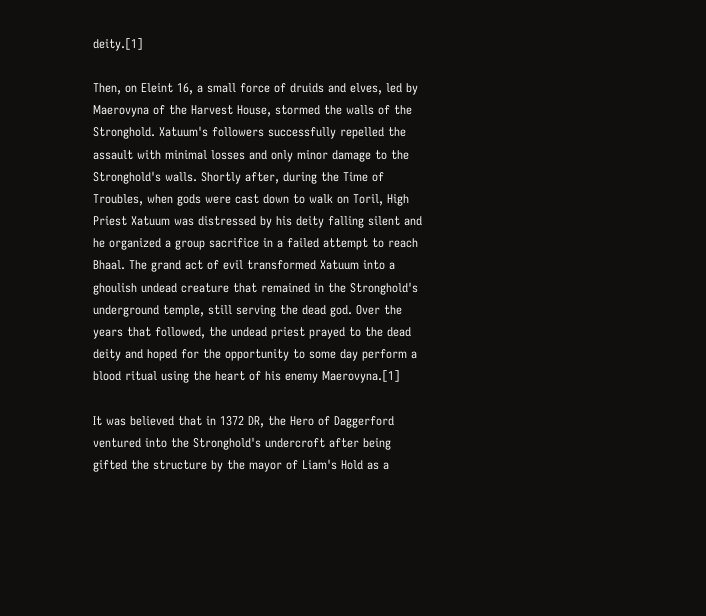deity.[1]

Then, on Eleint 16, a small force of druids and elves, led by Maerovyna of the Harvest House, stormed the walls of the Stronghold. Xatuum's followers successfully repelled the assault with minimal losses and only minor damage to the Stronghold's walls. Shortly after, during the Time of Troubles, when gods were cast down to walk on Toril, High Priest Xatuum was distressed by his deity falling silent and he organized a group sacrifice in a failed attempt to reach Bhaal. The grand act of evil transformed Xatuum into a ghoulish undead creature that remained in the Stronghold's underground temple, still serving the dead god. Over the years that followed, the undead priest prayed to the dead deity and hoped for the opportunity to some day perform a blood ritual using the heart of his enemy Maerovyna.[1]

It was believed that in 1372 DR, the Hero of Daggerford ventured into the Stronghold's undercroft after being gifted the structure by the mayor of Liam's Hold as a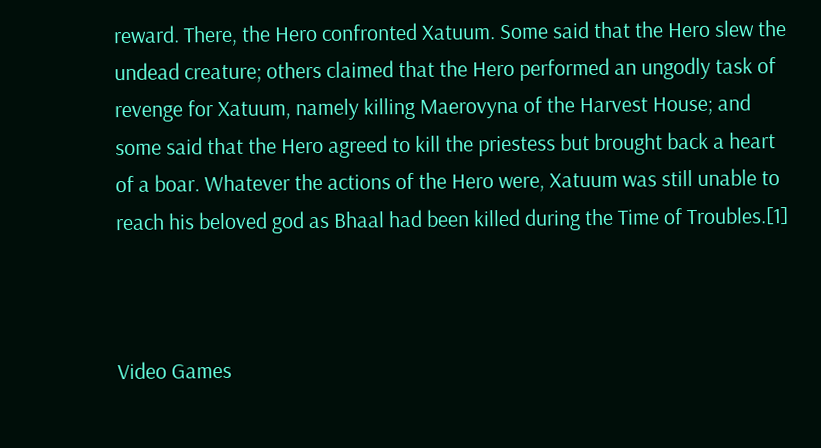reward. There, the Hero confronted Xatuum. Some said that the Hero slew the undead creature; others claimed that the Hero performed an ungodly task of revenge for Xatuum, namely killing Maerovyna of the Harvest House; and some said that the Hero agreed to kill the priestess but brought back a heart of a boar. Whatever the actions of the Hero were, Xatuum was still unable to reach his beloved god as Bhaal had been killed during the Time of Troubles.[1]



Video Games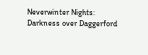Neverwinter Nights: Darkness over Daggerford